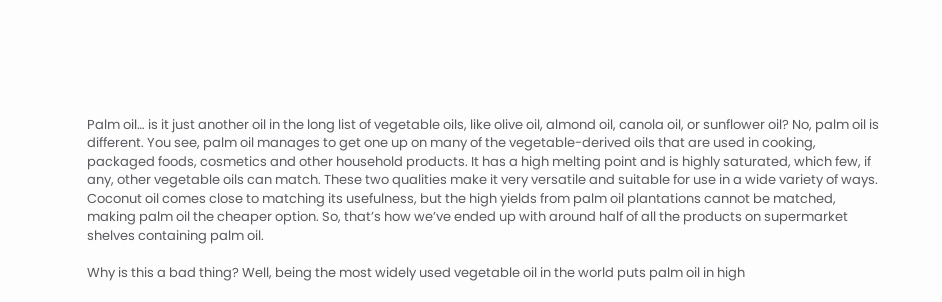Palm oil… is it just another oil in the long list of vegetable oils, like olive oil, almond oil, canola oil, or sunflower oil? No, palm oil is different. You see, palm oil manages to get one up on many of the vegetable-derived oils that are used in cooking, packaged foods, cosmetics and other household products. It has a high melting point and is highly saturated, which few, if any, other vegetable oils can match. These two qualities make it very versatile and suitable for use in a wide variety of ways. Coconut oil comes close to matching its usefulness, but the high yields from palm oil plantations cannot be matched, making palm oil the cheaper option. So, that’s how we’ve ended up with around half of all the products on supermarket shelves containing palm oil.

Why is this a bad thing? Well, being the most widely used vegetable oil in the world puts palm oil in high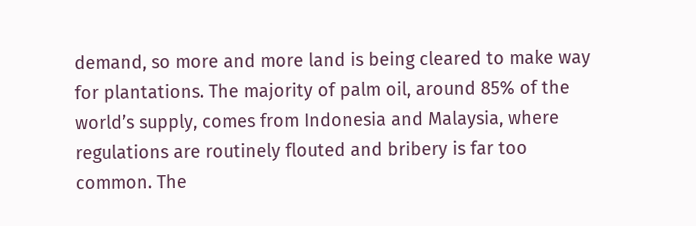demand, so more and more land is being cleared to make way for plantations. The majority of palm oil, around 85% of the world’s supply, comes from Indonesia and Malaysia, where regulations are routinely flouted and bribery is far too common. The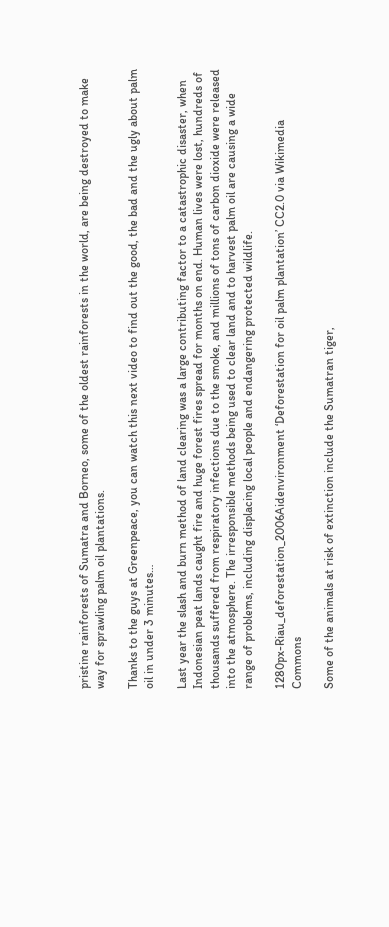pristine rainforests of Sumatra and Borneo, some of the oldest rainforests in the world, are being destroyed to make way for sprawling palm oil plantations.

Thanks to the guys at Greenpeace, you can watch this next video to find out the good, the bad and the ugly about palm oil in under 3 minutes…

Last year the slash and burn method of land clearing was a large contributing factor to a catastrophic disaster, when Indonesian peat lands caught fire and huge forest fires spread for months on end. Human lives were lost, hundreds of thousands suffered from respiratory infections due to the smoke, and millions of tons of carbon dioxide were released into the atmosphere. The irresponsible methods being used to clear land and to harvest palm oil are causing a wide range of problems, including displacing local people and endangering protected wildlife.

1280px-Riau_deforestation_2006Aidenvironment ‘Deforestation for oil palm plantation’ CC2.0 via Wikimedia Commons

Some of the animals at risk of extinction include the Sumatran tiger,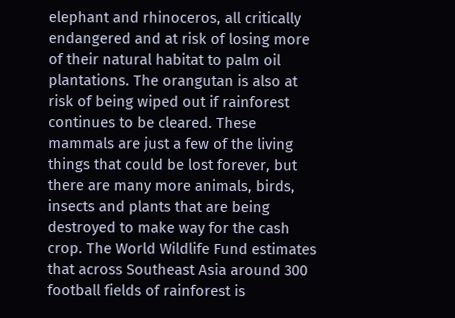elephant and rhinoceros, all critically endangered and at risk of losing more of their natural habitat to palm oil plantations. The orangutan is also at risk of being wiped out if rainforest continues to be cleared. These mammals are just a few of the living things that could be lost forever, but there are many more animals, birds, insects and plants that are being destroyed to make way for the cash crop. The World Wildlife Fund estimates that across Southeast Asia around 300 football fields of rainforest is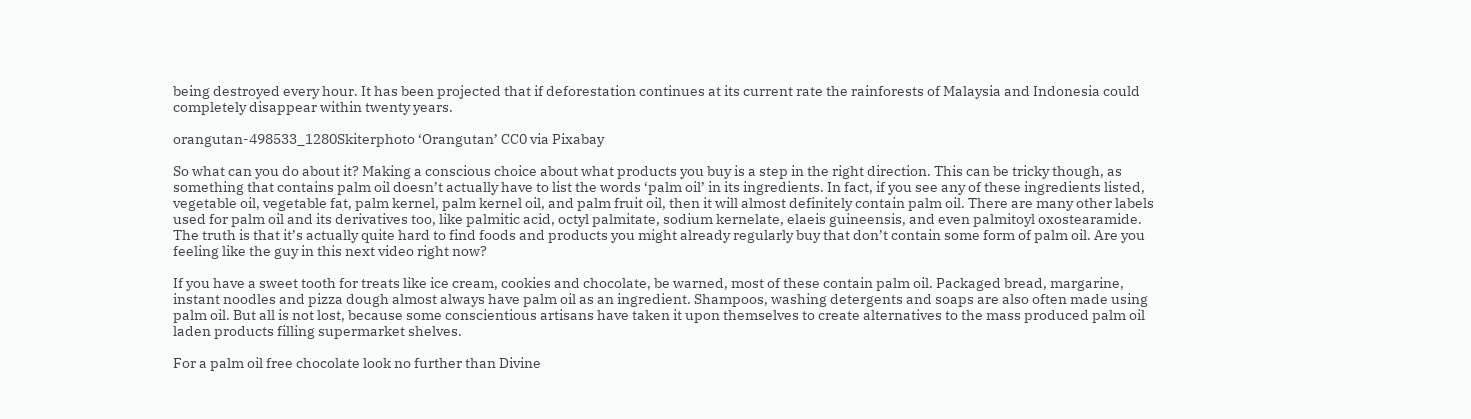being destroyed every hour. It has been projected that if deforestation continues at its current rate the rainforests of Malaysia and Indonesia could completely disappear within twenty years.

orangutan-498533_1280Skiterphoto ‘Orangutan’ CC0 via Pixabay

So what can you do about it? Making a conscious choice about what products you buy is a step in the right direction. This can be tricky though, as something that contains palm oil doesn’t actually have to list the words ‘palm oil’ in its ingredients. In fact, if you see any of these ingredients listed, vegetable oil, vegetable fat, palm kernel, palm kernel oil, and palm fruit oil, then it will almost definitely contain palm oil. There are many other labels used for palm oil and its derivatives too, like palmitic acid, octyl palmitate, sodium kernelate, elaeis guineensis, and even palmitoyl oxostearamide. The truth is that it’s actually quite hard to find foods and products you might already regularly buy that don’t contain some form of palm oil. Are you feeling like the guy in this next video right now?

If you have a sweet tooth for treats like ice cream, cookies and chocolate, be warned, most of these contain palm oil. Packaged bread, margarine, instant noodles and pizza dough almost always have palm oil as an ingredient. Shampoos, washing detergents and soaps are also often made using palm oil. But all is not lost, because some conscientious artisans have taken it upon themselves to create alternatives to the mass produced palm oil laden products filling supermarket shelves.

For a palm oil free chocolate look no further than Divine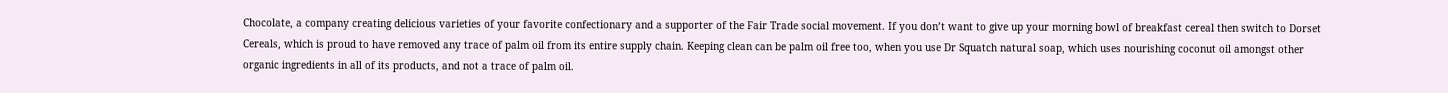Chocolate, a company creating delicious varieties of your favorite confectionary and a supporter of the Fair Trade social movement. If you don’t want to give up your morning bowl of breakfast cereal then switch to Dorset Cereals, which is proud to have removed any trace of palm oil from its entire supply chain. Keeping clean can be palm oil free too, when you use Dr Squatch natural soap, which uses nourishing coconut oil amongst other organic ingredients in all of its products, and not a trace of palm oil.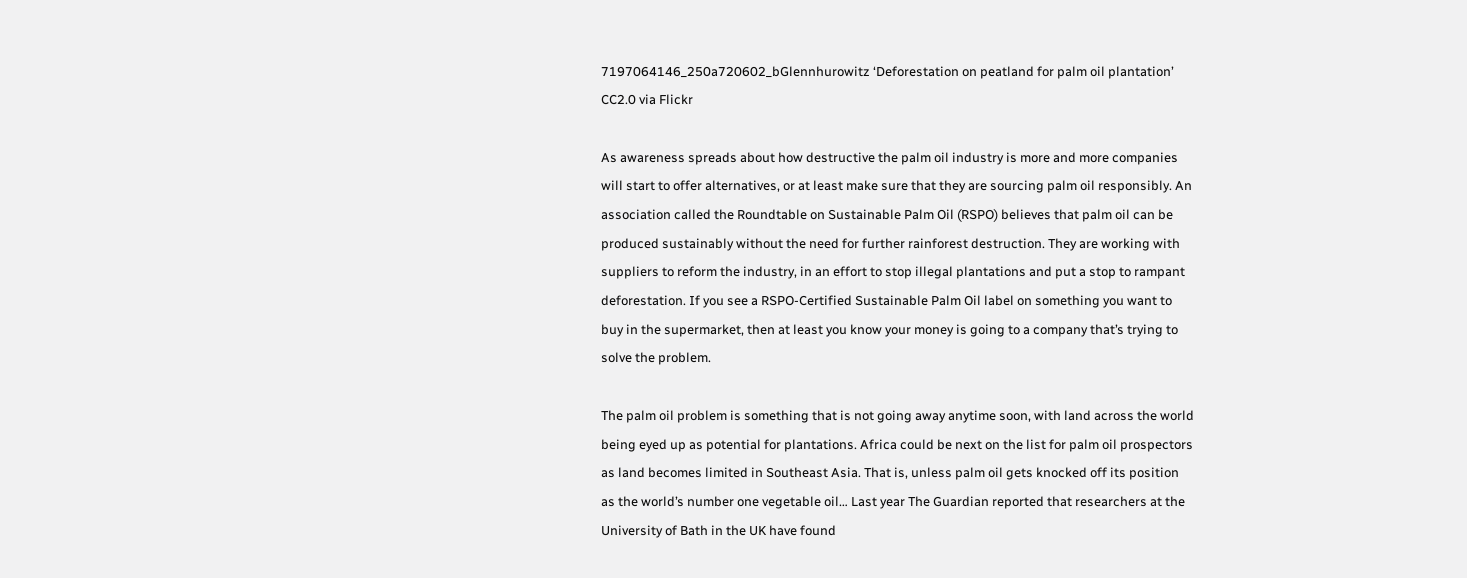7197064146_250a720602_bGlennhurowitz ‘Deforestation on peatland for palm oil plantation’ CC2.0 via Flickr

As awareness spreads about how destructive the palm oil industry is more and more companies will start to offer alternatives, or at least make sure that they are sourcing palm oil responsibly. An association called the Roundtable on Sustainable Palm Oil (RSPO) believes that palm oil can be produced sustainably without the need for further rainforest destruction. They are working with suppliers to reform the industry, in an effort to stop illegal plantations and put a stop to rampant deforestation. If you see a RSPO-Certified Sustainable Palm Oil label on something you want to buy in the supermarket, then at least you know your money is going to a company that’s trying to solve the problem.

The palm oil problem is something that is not going away anytime soon, with land across the world being eyed up as potential for plantations. Africa could be next on the list for palm oil prospectors as land becomes limited in Southeast Asia. That is, unless palm oil gets knocked off its position as the world’s number one vegetable oil… Last year The Guardian reported that researchers at the University of Bath in the UK have found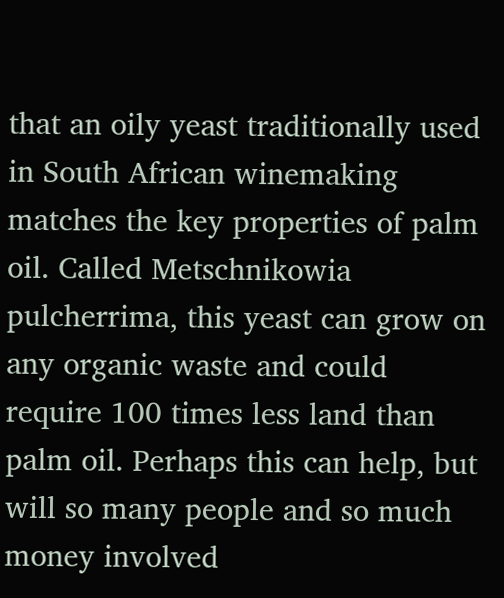that an oily yeast traditionally used in South African winemaking matches the key properties of palm oil. Called Metschnikowia pulcherrima, this yeast can grow on any organic waste and could require 100 times less land than palm oil. Perhaps this can help, but will so many people and so much money involved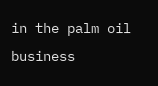in the palm oil business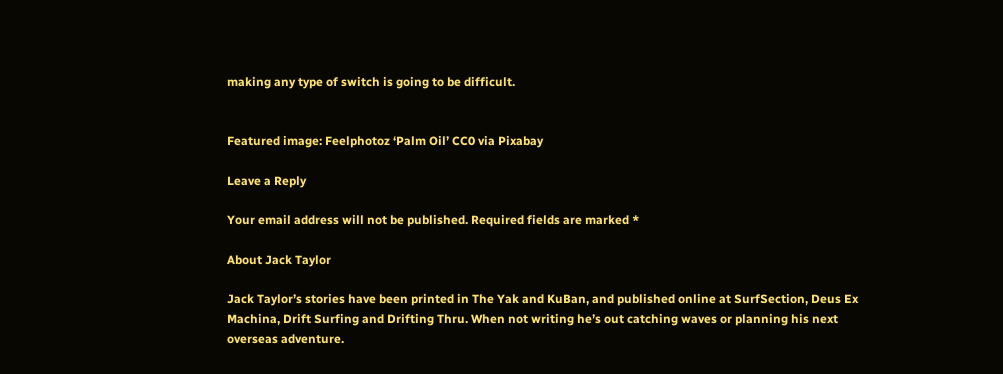making any type of switch is going to be difficult.


Featured image: Feelphotoz ‘Palm Oil’ CC0 via Pixabay

Leave a Reply

Your email address will not be published. Required fields are marked *

About Jack Taylor

Jack Taylor’s stories have been printed in The Yak and KuBan, and published online at SurfSection, Deus Ex Machina, Drift Surfing and Drifting Thru. When not writing he’s out catching waves or planning his next overseas adventure.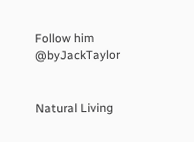Follow him @byJackTaylor


Natural Living